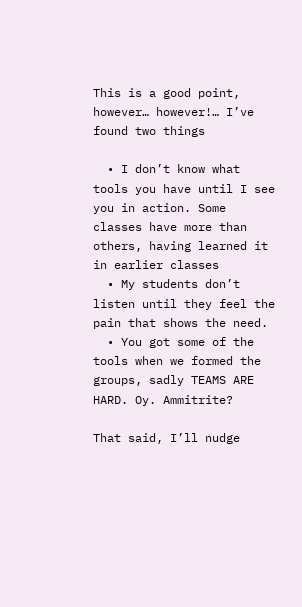This is a good point, however… however!… I’ve found two things

  • I don’t know what tools you have until I see you in action. Some classes have more than others, having learned it in earlier classes
  • My students don’t listen until they feel the pain that shows the need.
  • You got some of the tools when we formed the groups, sadly TEAMS ARE HARD. Oy. Ammitrite?

That said, I’ll nudge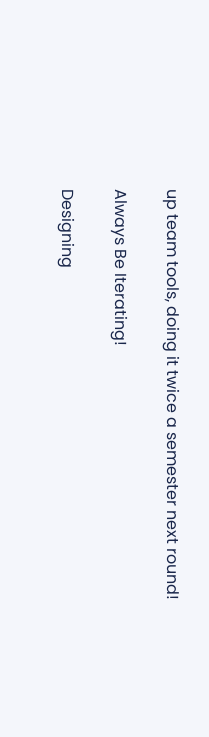up team tools, doing it twice a semester next round!

Always Be Iterating!

Designing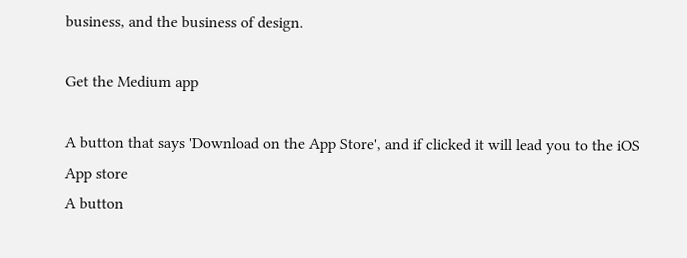business, and the business of design.

Get the Medium app

A button that says 'Download on the App Store', and if clicked it will lead you to the iOS App store
A button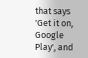that says 'Get it on, Google Play', and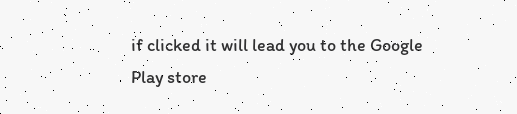if clicked it will lead you to the Google Play store